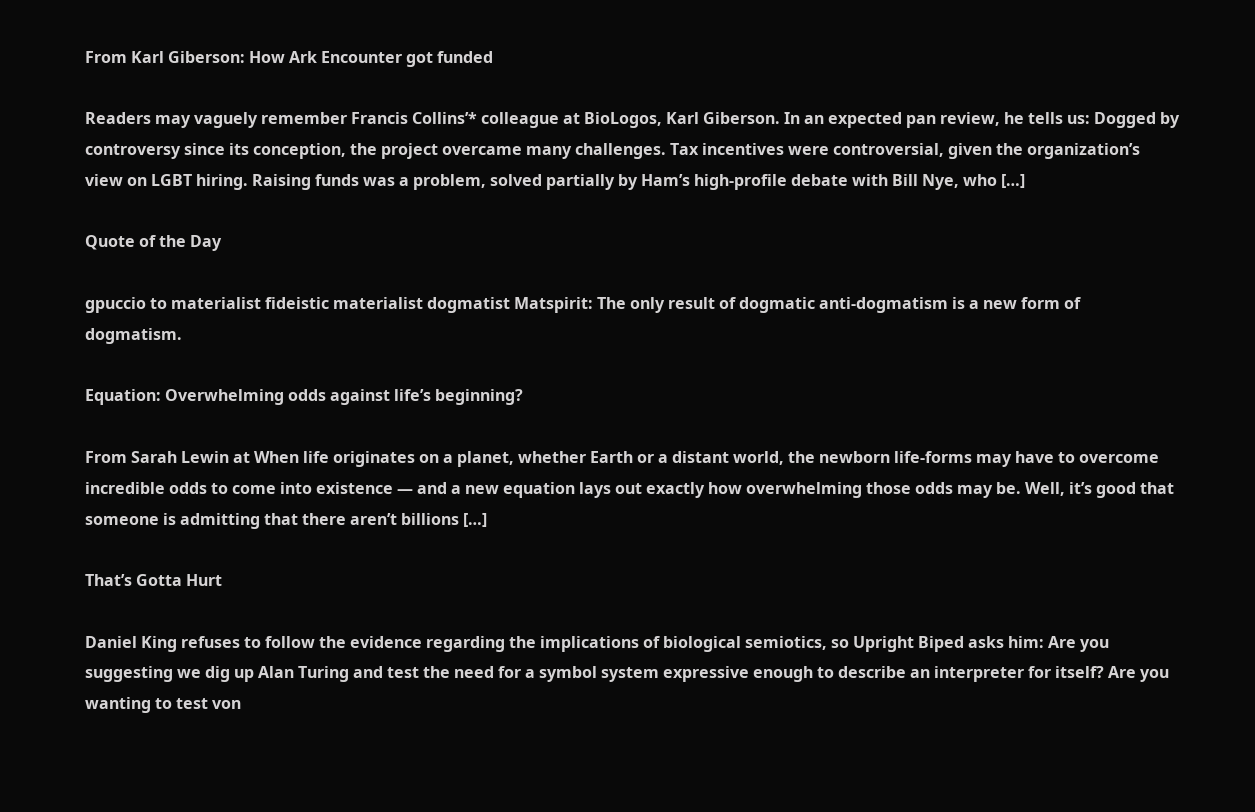From Karl Giberson: How Ark Encounter got funded

Readers may vaguely remember Francis Collins’* colleague at BioLogos, Karl Giberson. In an expected pan review, he tells us: Dogged by controversy since its conception, the project overcame many challenges. Tax incentives were controversial, given the organization’s view on LGBT hiring. Raising funds was a problem, solved partially by Ham’s high-profile debate with Bill Nye, who […]

Quote of the Day

gpuccio to materialist fideistic materialist dogmatist Matspirit: The only result of dogmatic anti-dogmatism is a new form of dogmatism.

Equation: Overwhelming odds against life’s beginning?

From Sarah Lewin at When life originates on a planet, whether Earth or a distant world, the newborn life-forms may have to overcome incredible odds to come into existence — and a new equation lays out exactly how overwhelming those odds may be. Well, it’s good that someone is admitting that there aren’t billions […]

That’s Gotta Hurt

Daniel King refuses to follow the evidence regarding the implications of biological semiotics, so Upright Biped asks him: Are you suggesting we dig up Alan Turing and test the need for a symbol system expressive enough to describe an interpreter for itself? Are you wanting to test von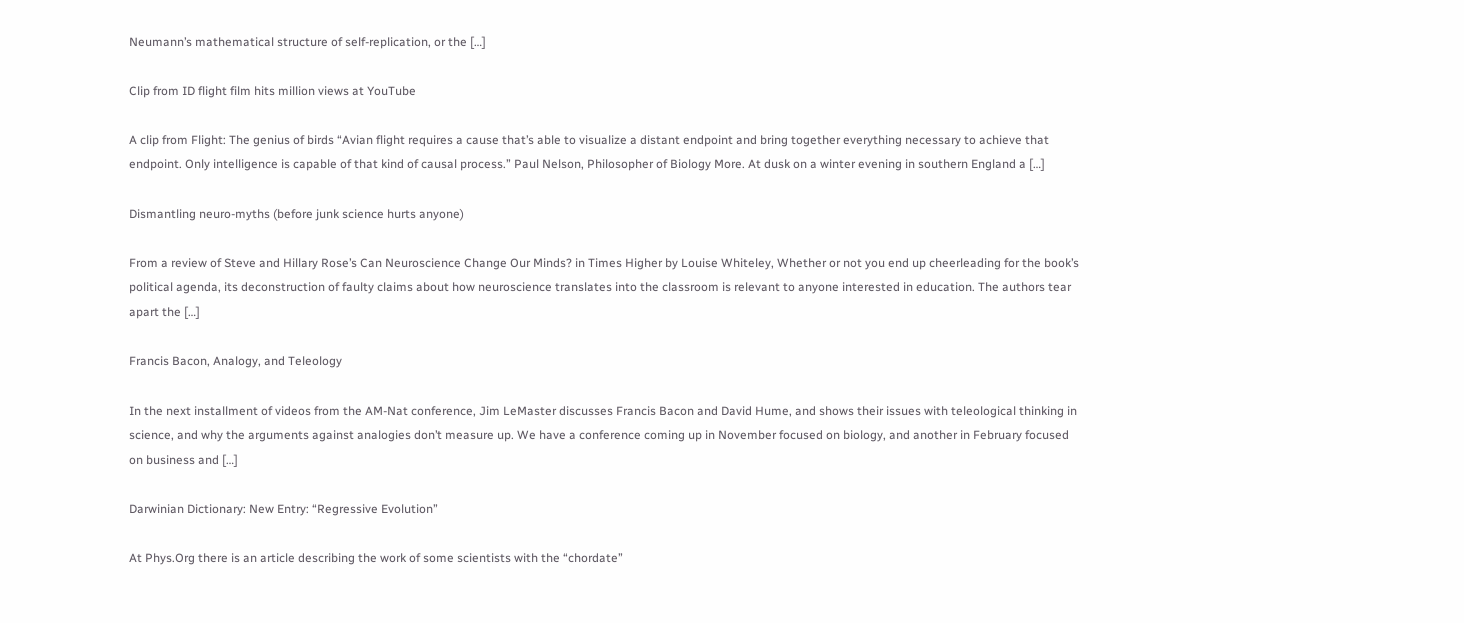Neumann’s mathematical structure of self-replication, or the […]

Clip from ID flight film hits million views at YouTube

A clip from Flight: The genius of birds “Avian flight requires a cause that’s able to visualize a distant endpoint and bring together everything necessary to achieve that endpoint. Only intelligence is capable of that kind of causal process.” Paul Nelson, Philosopher of Biology More. At dusk on a winter evening in southern England a […]

Dismantling neuro-myths (before junk science hurts anyone)

From a review of Steve and Hillary Rose’s Can Neuroscience Change Our Minds? in Times Higher by Louise Whiteley, Whether or not you end up cheerleading for the book’s political agenda, its deconstruction of faulty claims about how neuroscience translates into the classroom is relevant to anyone interested in education. The authors tear apart the […]

Francis Bacon, Analogy, and Teleology

In the next installment of videos from the AM-Nat conference, Jim LeMaster discusses Francis Bacon and David Hume, and shows their issues with teleological thinking in science, and why the arguments against analogies don’t measure up. We have a conference coming up in November focused on biology, and another in February focused on business and […]

Darwinian Dictionary: New Entry: “Regressive Evolution”

At Phys.Org there is an article describing the work of some scientists with the “chordate”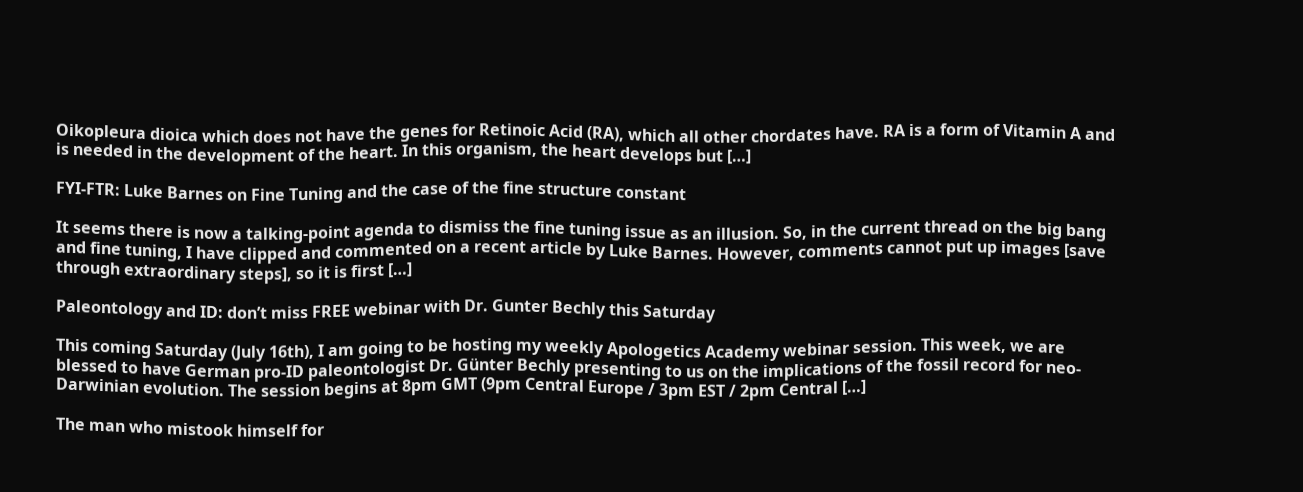Oikopleura dioica which does not have the genes for Retinoic Acid (RA), which all other chordates have. RA is a form of Vitamin A and is needed in the development of the heart. In this organism, the heart develops but […]

FYI-FTR: Luke Barnes on Fine Tuning and the case of the fine structure constant

It seems there is now a talking-point agenda to dismiss the fine tuning issue as an illusion. So, in the current thread on the big bang and fine tuning, I have clipped and commented on a recent article by Luke Barnes. However, comments cannot put up images [save through extraordinary steps], so it is first […]

Paleontology and ID: don’t miss FREE webinar with Dr. Gunter Bechly this Saturday

This coming Saturday (July 16th), I am going to be hosting my weekly Apologetics Academy webinar session. This week, we are blessed to have German pro-ID paleontologist Dr. Günter Bechly presenting to us on the implications of the fossil record for neo-Darwinian evolution. The session begins at 8pm GMT (9pm Central Europe / 3pm EST / 2pm Central […]

The man who mistook himself for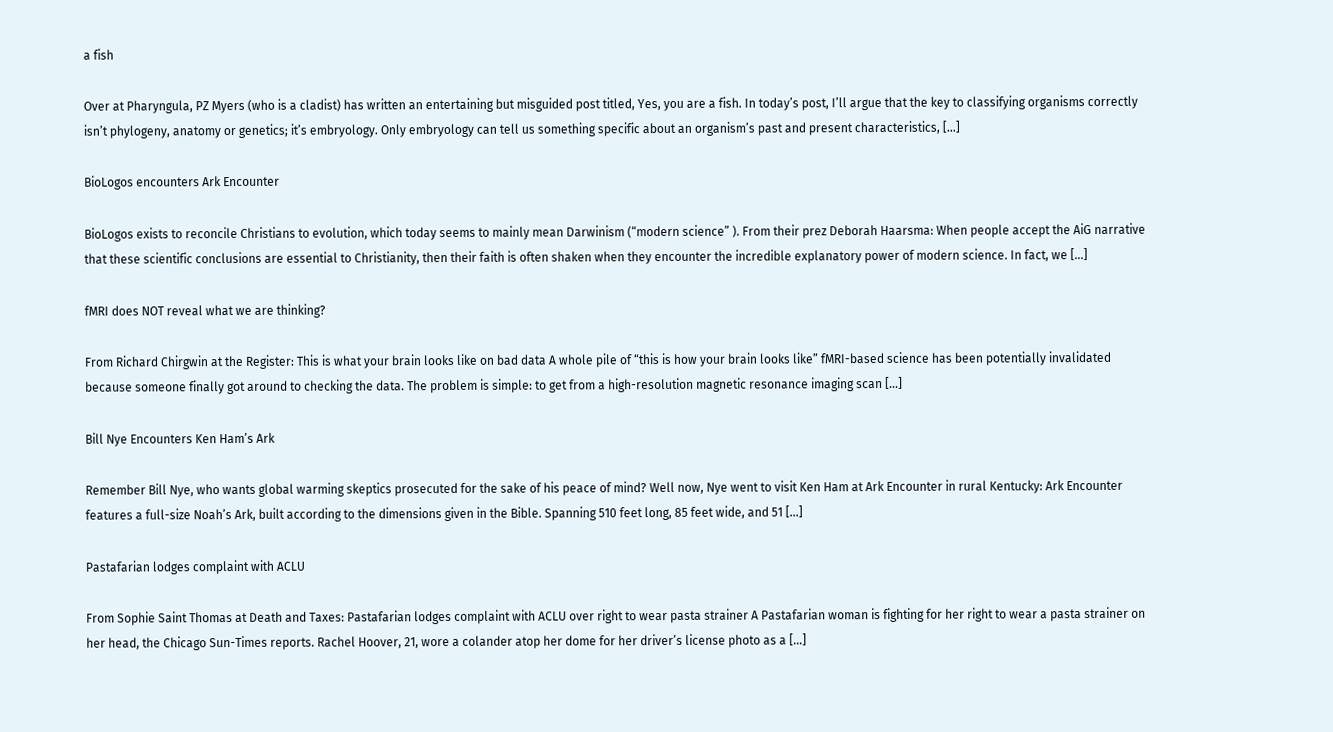a fish

Over at Pharyngula, PZ Myers (who is a cladist) has written an entertaining but misguided post titled, Yes, you are a fish. In today’s post, I’ll argue that the key to classifying organisms correctly isn’t phylogeny, anatomy or genetics; it’s embryology. Only embryology can tell us something specific about an organism’s past and present characteristics, […]

BioLogos encounters Ark Encounter

BioLogos exists to reconcile Christians to evolution, which today seems to mainly mean Darwinism (“modern science” ). From their prez Deborah Haarsma: When people accept the AiG narrative that these scientific conclusions are essential to Christianity, then their faith is often shaken when they encounter the incredible explanatory power of modern science. In fact, we […]

fMRI does NOT reveal what we are thinking?

From Richard Chirgwin at the Register: This is what your brain looks like on bad data A whole pile of “this is how your brain looks like” fMRI-based science has been potentially invalidated because someone finally got around to checking the data. The problem is simple: to get from a high-resolution magnetic resonance imaging scan […]

Bill Nye Encounters Ken Ham’s Ark

Remember Bill Nye, who wants global warming skeptics prosecuted for the sake of his peace of mind? Well now, Nye went to visit Ken Ham at Ark Encounter in rural Kentucky: Ark Encounter features a full-size Noah’s Ark, built according to the dimensions given in the Bible. Spanning 510 feet long, 85 feet wide, and 51 […]

Pastafarian lodges complaint with ACLU

From Sophie Saint Thomas at Death and Taxes: Pastafarian lodges complaint with ACLU over right to wear pasta strainer A Pastafarian woman is fighting for her right to wear a pasta strainer on her head, the Chicago Sun-Times reports. Rachel Hoover, 21, wore a colander atop her dome for her driver’s license photo as a […]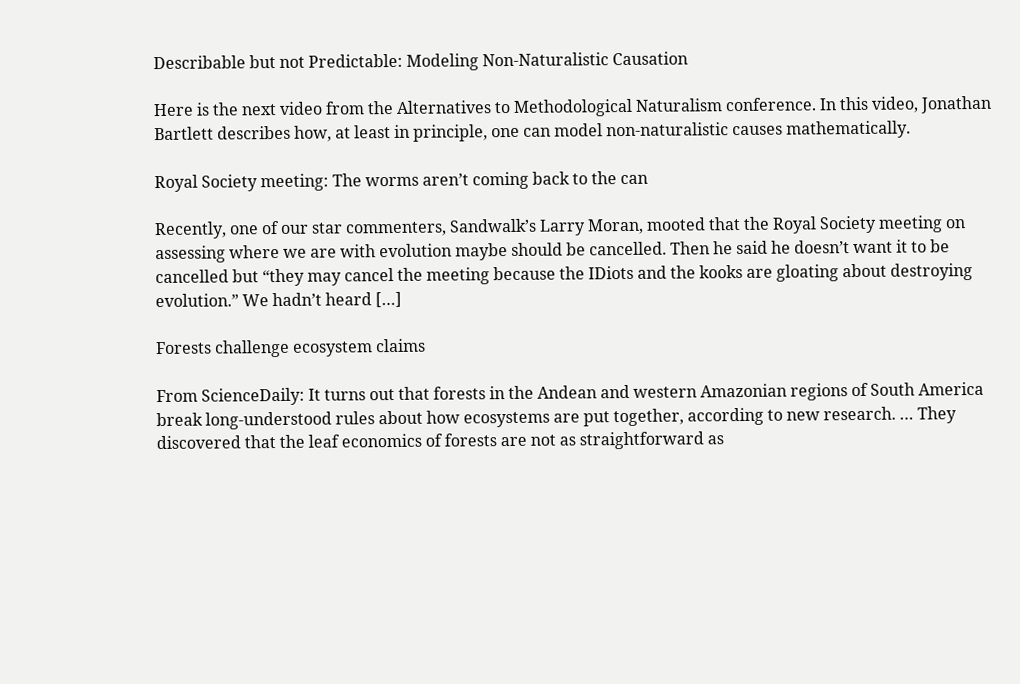Describable but not Predictable: Modeling Non-Naturalistic Causation

Here is the next video from the Alternatives to Methodological Naturalism conference. In this video, Jonathan Bartlett describes how, at least in principle, one can model non-naturalistic causes mathematically.

Royal Society meeting: The worms aren’t coming back to the can

Recently, one of our star commenters, Sandwalk’s Larry Moran, mooted that the Royal Society meeting on assessing where we are with evolution maybe should be cancelled. Then he said he doesn’t want it to be cancelled but “they may cancel the meeting because the IDiots and the kooks are gloating about destroying evolution.” We hadn’t heard […]

Forests challenge ecosystem claims

From ScienceDaily: It turns out that forests in the Andean and western Amazonian regions of South America break long-understood rules about how ecosystems are put together, according to new research. … They discovered that the leaf economics of forests are not as straightforward as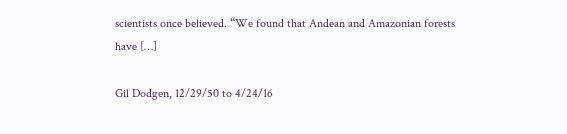scientists once believed. “We found that Andean and Amazonian forests have […]

Gil Dodgen, 12/29/50 to 4/24/16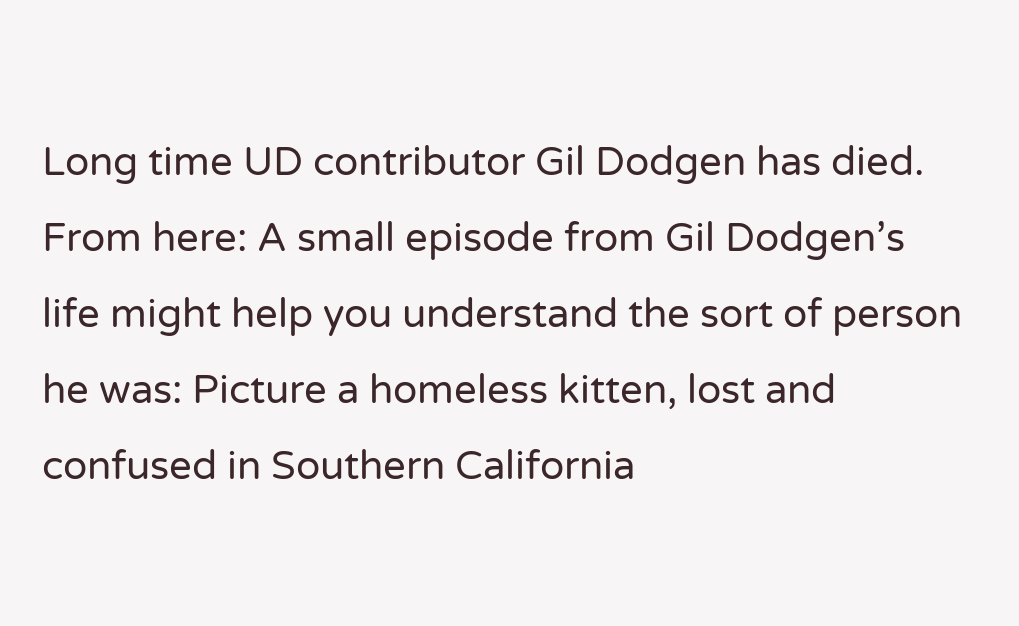Long time UD contributor Gil Dodgen has died. From here: A small episode from Gil Dodgen’s life might help you understand the sort of person he was: Picture a homeless kitten, lost and confused in Southern California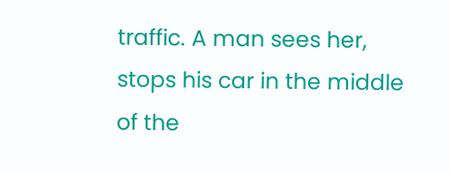traffic. A man sees her, stops his car in the middle of the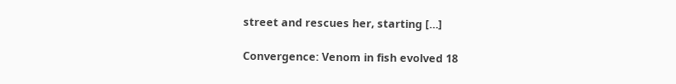street and rescues her, starting […]

Convergence: Venom in fish evolved 18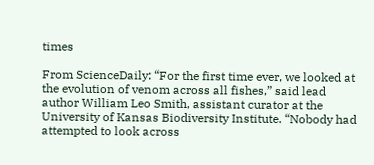times

From ScienceDaily: “For the first time ever, we looked at the evolution of venom across all fishes,” said lead author William Leo Smith, assistant curator at the University of Kansas Biodiversity Institute. “Nobody had attempted to look across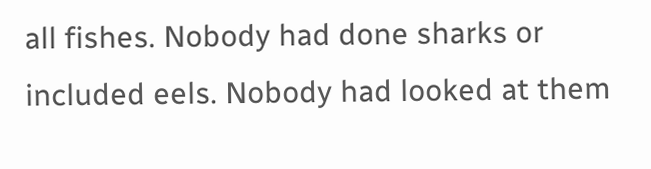all fishes. Nobody had done sharks or included eels. Nobody had looked at them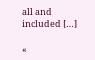all and included […]

«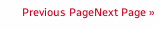Previous PageNext Page »